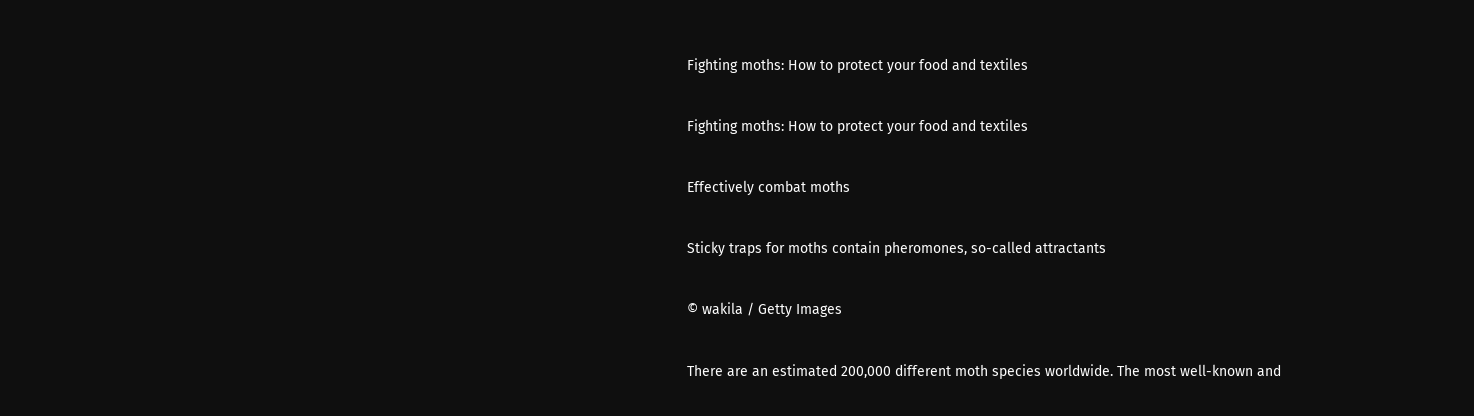Fighting moths: How to protect your food and textiles

Fighting moths: How to protect your food and textiles

Effectively combat moths

Sticky traps for moths contain pheromones, so-called attractants

© wakila / Getty Images

There are an estimated 200,000 different moth species worldwide. The most well-known and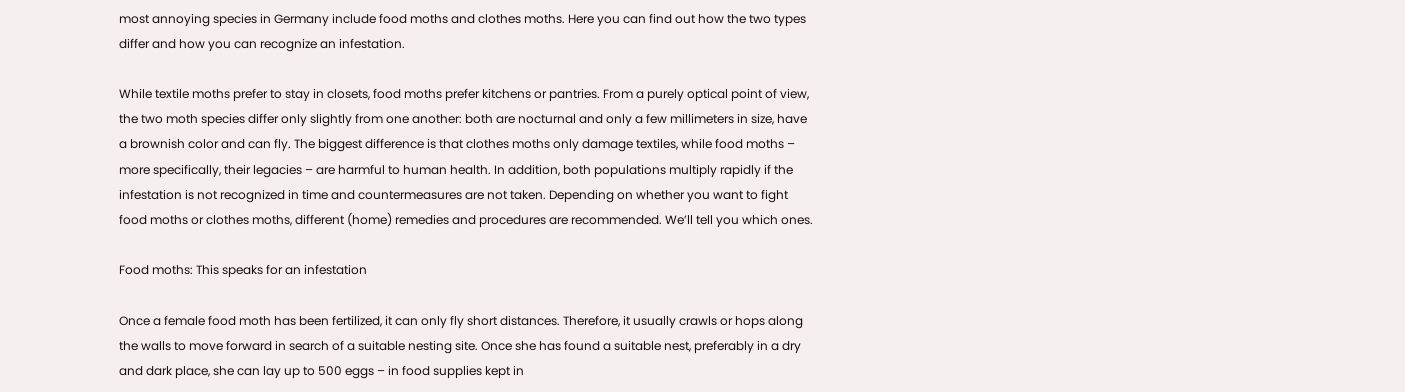most annoying species in Germany include food moths and clothes moths. Here you can find out how the two types differ and how you can recognize an infestation.

While textile moths prefer to stay in closets, food moths prefer kitchens or pantries. From a purely optical point of view, the two moth species differ only slightly from one another: both are nocturnal and only a few millimeters in size, have a brownish color and can fly. The biggest difference is that clothes moths only damage textiles, while food moths – more specifically, their legacies – are harmful to human health. In addition, both populations multiply rapidly if the infestation is not recognized in time and countermeasures are not taken. Depending on whether you want to fight food moths or clothes moths, different (home) remedies and procedures are recommended. We’ll tell you which ones.

Food moths: This speaks for an infestation

Once a female food moth has been fertilized, it can only fly short distances. Therefore, it usually crawls or hops along the walls to move forward in search of a suitable nesting site. Once she has found a suitable nest, preferably in a dry and dark place, she can lay up to 500 eggs – in food supplies kept in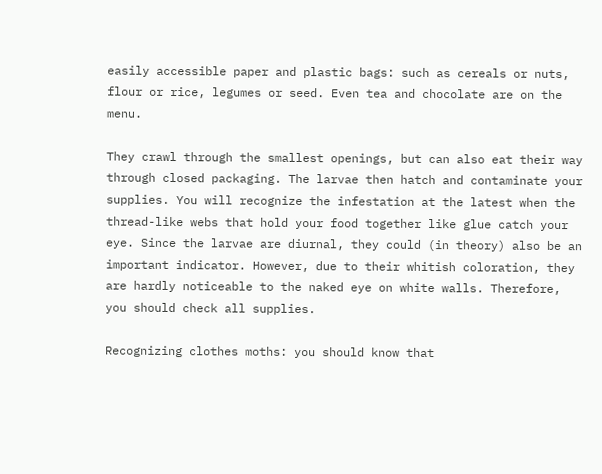easily accessible paper and plastic bags: such as cereals or nuts, flour or rice, legumes or seed. Even tea and chocolate are on the menu.

They crawl through the smallest openings, but can also eat their way through closed packaging. The larvae then hatch and contaminate your supplies. You will recognize the infestation at the latest when the thread-like webs that hold your food together like glue catch your eye. Since the larvae are diurnal, they could (in theory) also be an important indicator. However, due to their whitish coloration, they are hardly noticeable to the naked eye on white walls. Therefore, you should check all supplies.

Recognizing clothes moths: you should know that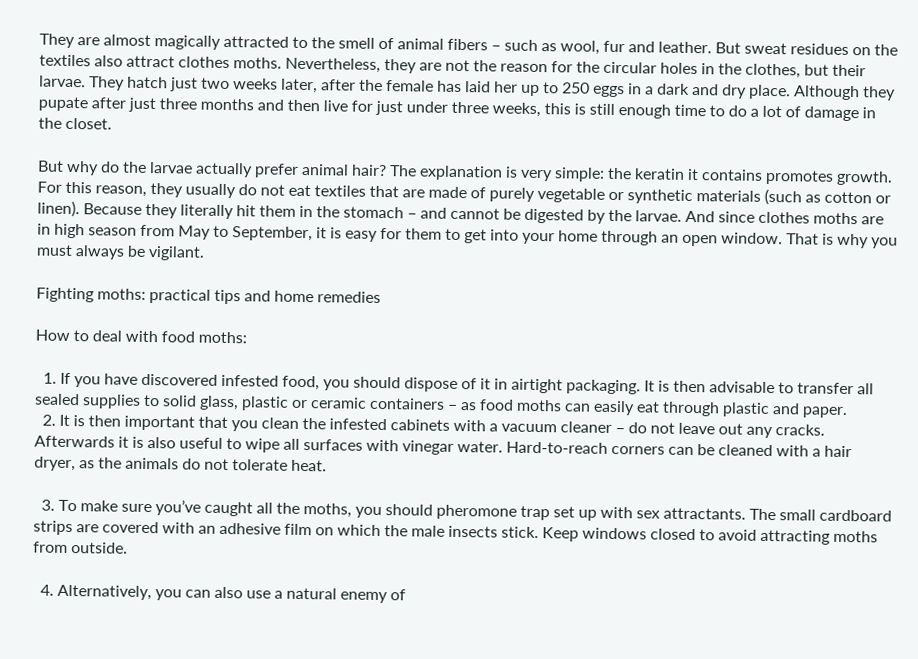They are almost magically attracted to the smell of animal fibers – such as wool, fur and leather. But sweat residues on the textiles also attract clothes moths. Nevertheless, they are not the reason for the circular holes in the clothes, but their larvae. They hatch just two weeks later, after the female has laid her up to 250 eggs in a dark and dry place. Although they pupate after just three months and then live for just under three weeks, this is still enough time to do a lot of damage in the closet.

But why do the larvae actually prefer animal hair? The explanation is very simple: the keratin it contains promotes growth. For this reason, they usually do not eat textiles that are made of purely vegetable or synthetic materials (such as cotton or linen). Because they literally hit them in the stomach – and cannot be digested by the larvae. And since clothes moths are in high season from May to September, it is easy for them to get into your home through an open window. That is why you must always be vigilant.

Fighting moths: practical tips and home remedies

How to deal with food moths:

  1. If you have discovered infested food, you should dispose of it in airtight packaging. It is then advisable to transfer all sealed supplies to solid glass, plastic or ceramic containers – as food moths can easily eat through plastic and paper.
  2. It is then important that you clean the infested cabinets with a vacuum cleaner – do not leave out any cracks. Afterwards it is also useful to wipe all surfaces with vinegar water. Hard-to-reach corners can be cleaned with a hair dryer, as the animals do not tolerate heat.

  3. To make sure you’ve caught all the moths, you should pheromone trap set up with sex attractants. The small cardboard strips are covered with an adhesive film on which the male insects stick. Keep windows closed to avoid attracting moths from outside.

  4. Alternatively, you can also use a natural enemy of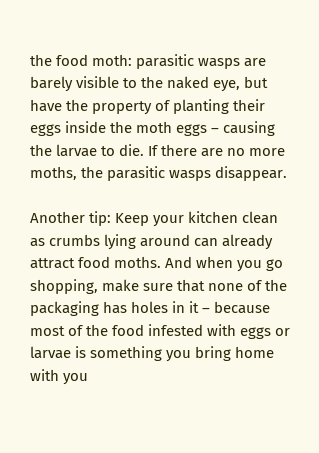the food moth: parasitic wasps are barely visible to the naked eye, but have the property of planting their eggs inside the moth eggs – causing the larvae to die. If there are no more moths, the parasitic wasps disappear.

Another tip: Keep your kitchen clean as crumbs lying around can already attract food moths. And when you go shopping, make sure that none of the packaging has holes in it – because most of the food infested with eggs or larvae is something you bring home with you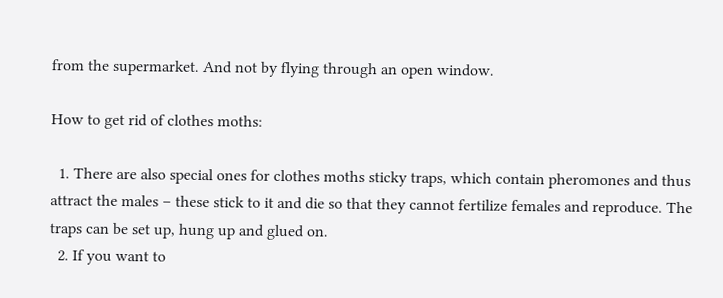from the supermarket. And not by flying through an open window.

How to get rid of clothes moths:

  1. There are also special ones for clothes moths sticky traps, which contain pheromones and thus attract the males – these stick to it and die so that they cannot fertilize females and reproduce. The traps can be set up, hung up and glued on.
  2. If you want to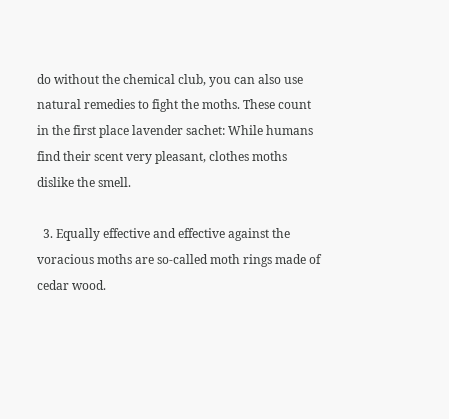do without the chemical club, you can also use natural remedies to fight the moths. These count in the first place lavender sachet: While humans find their scent very pleasant, clothes moths dislike the smell.

  3. Equally effective and effective against the voracious moths are so-called moth rings made of cedar wood.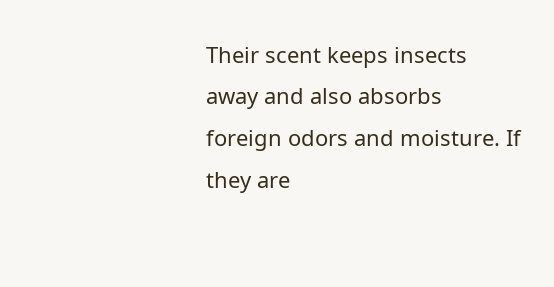Their scent keeps insects away and also absorbs foreign odors and moisture. If they are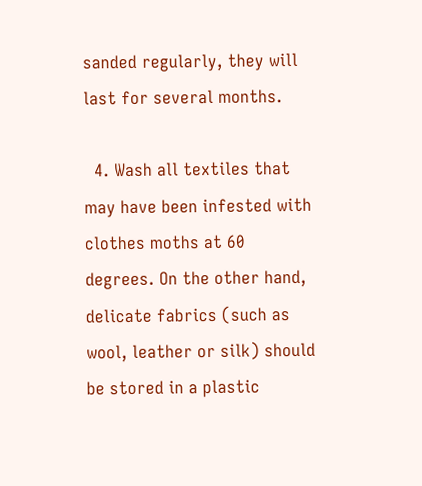sanded regularly, they will last for several months.

  4. Wash all textiles that may have been infested with clothes moths at 60 degrees. On the other hand, delicate fabrics (such as wool, leather or silk) should be stored in a plastic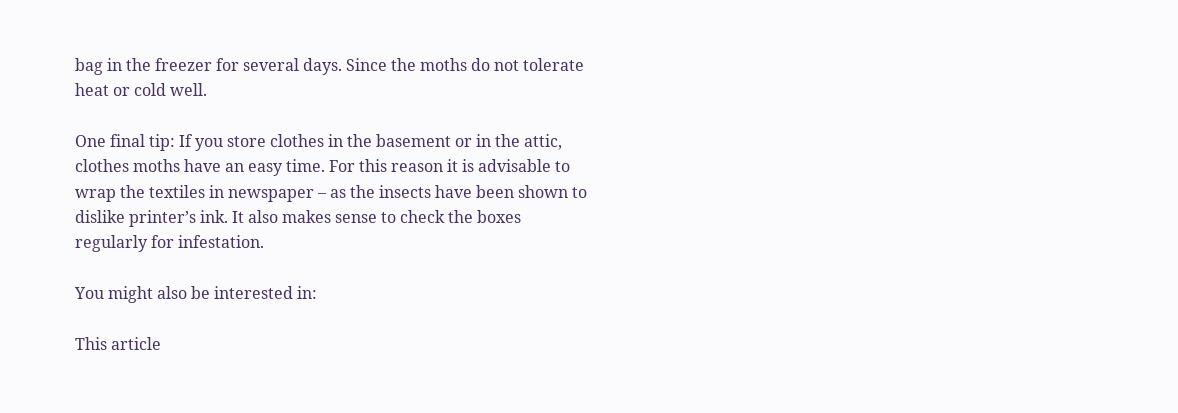bag in the freezer for several days. Since the moths do not tolerate heat or cold well.

One final tip: If you store clothes in the basement or in the attic, clothes moths have an easy time. For this reason it is advisable to wrap the textiles in newspaper – as the insects have been shown to dislike printer’s ink. It also makes sense to check the boxes regularly for infestation.

You might also be interested in:

This article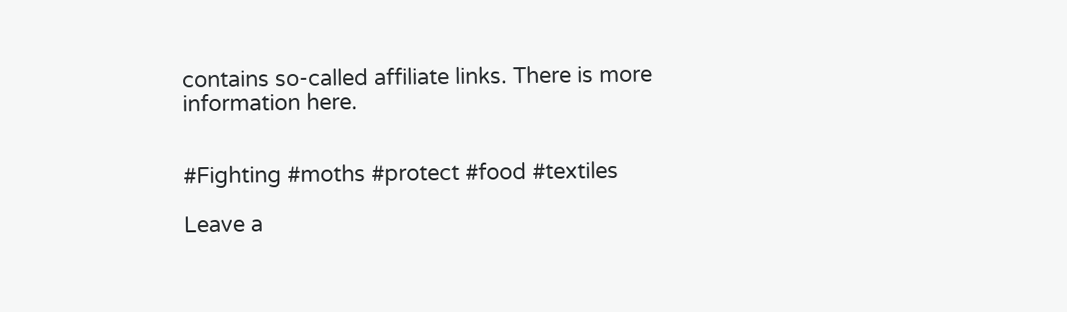contains so-called affiliate links. There is more information here.


#Fighting #moths #protect #food #textiles

Leave a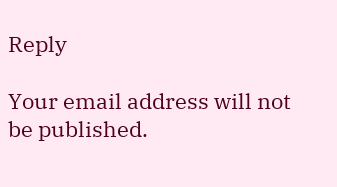Reply

Your email address will not be published.